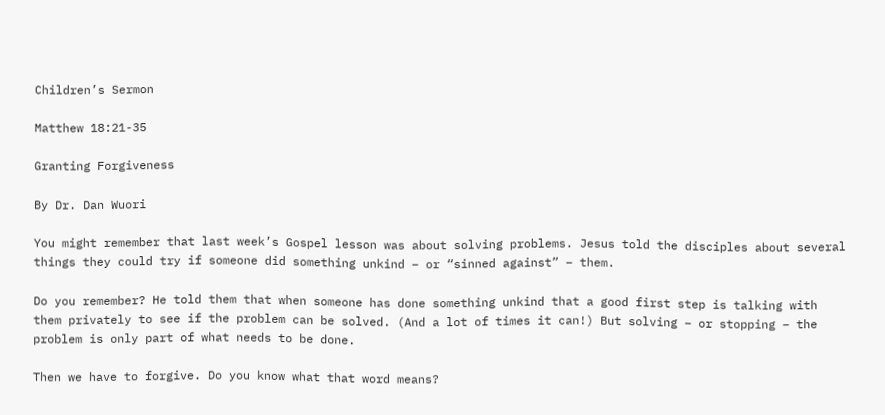Children’s Sermon

Matthew 18:21-35

Granting Forgiveness

By Dr. Dan Wuori

You might remember that last week’s Gospel lesson was about solving problems. Jesus told the disciples about several things they could try if someone did something unkind – or “sinned against” – them.

Do you remember? He told them that when someone has done something unkind that a good first step is talking with them privately to see if the problem can be solved. (And a lot of times it can!) But solving – or stopping – the problem is only part of what needs to be done.

Then we have to forgive. Do you know what that word means?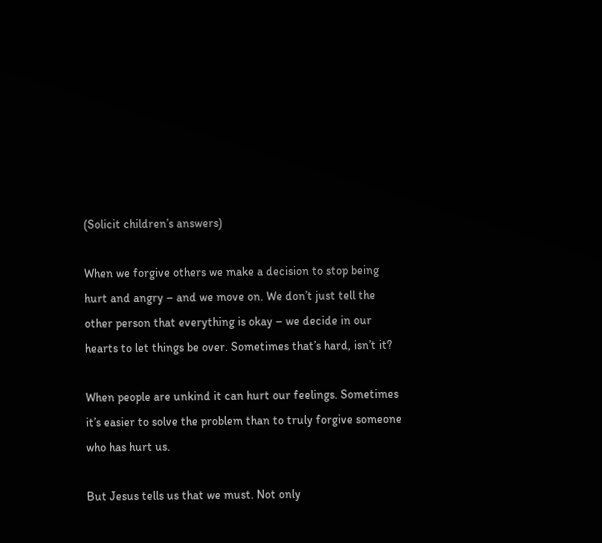(Solicit children’s answers)

When we forgive others we make a decision to stop being hurt and angry – and we move on. We don’t just tell the other person that everything is okay – we decide in our hearts to let things be over. Sometimes that’s hard, isn’t it?

When people are unkind it can hurt our feelings. Sometimes it’s easier to solve the problem than to truly forgive someone who has hurt us.

But Jesus tells us that we must. Not only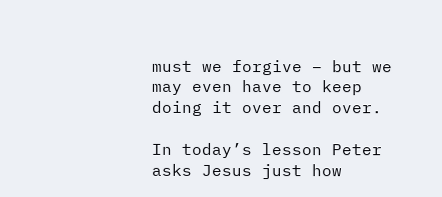must we forgive – but we may even have to keep doing it over and over.

In today’s lesson Peter asks Jesus just how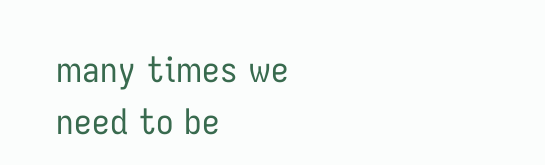many times we need to be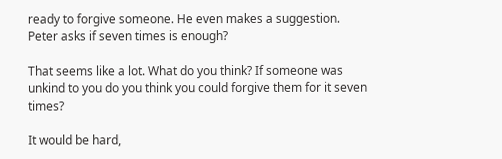ready to forgive someone. He even makes a suggestion. Peter asks if seven times is enough?

That seems like a lot. What do you think? If someone was unkind to you do you think you could forgive them for it seven times?

It would be hard,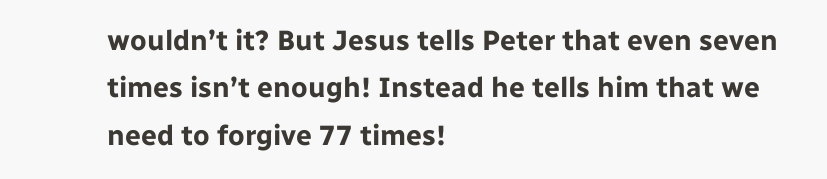wouldn’t it? But Jesus tells Peter that even seven times isn’t enough! Instead he tells him that we need to forgive 77 times!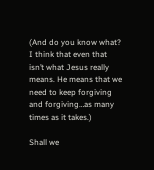(And do you know what? I think that even that isn’t what Jesus really means. He means that we need to keep forgiving and forgiving…as many times as it takes.)

Shall we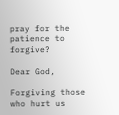pray for the patience to forgive?

Dear God,

Forgiving those who hurt us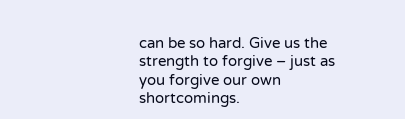can be so hard. Give us the strength to forgive – just as you forgive our own shortcomings.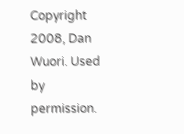Copyright 2008, Dan Wuori. Used by permission.